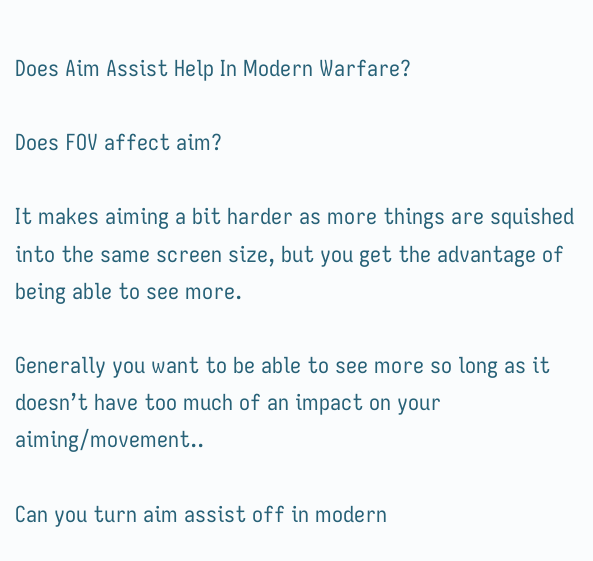Does Aim Assist Help In Modern Warfare?

Does FOV affect aim?

It makes aiming a bit harder as more things are squished into the same screen size, but you get the advantage of being able to see more.

Generally you want to be able to see more so long as it doesn’t have too much of an impact on your aiming/movement..

Can you turn aim assist off in modern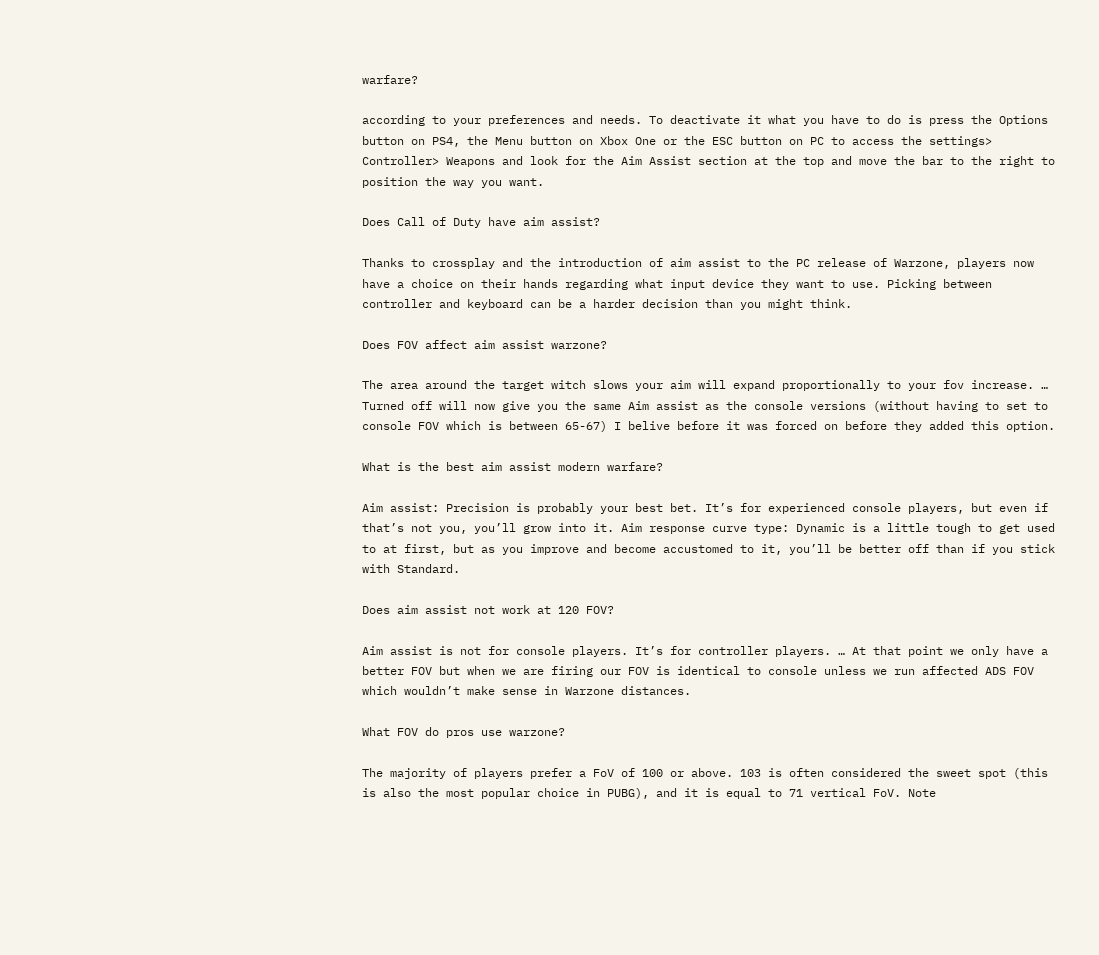warfare?

according to your preferences and needs. To deactivate it what you have to do is press the Options button on PS4, the Menu button on Xbox One or the ESC button on PC to access the settings> Controller> Weapons and look for the Aim Assist section at the top and move the bar to the right to position the way you want.

Does Call of Duty have aim assist?

Thanks to crossplay and the introduction of aim assist to the PC release of Warzone, players now have a choice on their hands regarding what input device they want to use. Picking between controller and keyboard can be a harder decision than you might think.

Does FOV affect aim assist warzone?

The area around the target witch slows your aim will expand proportionally to your fov increase. … Turned off will now give you the same Aim assist as the console versions (without having to set to console FOV which is between 65-67) I belive before it was forced on before they added this option.

What is the best aim assist modern warfare?

Aim assist: Precision is probably your best bet. It’s for experienced console players, but even if that’s not you, you’ll grow into it. Aim response curve type: Dynamic is a little tough to get used to at first, but as you improve and become accustomed to it, you’ll be better off than if you stick with Standard.

Does aim assist not work at 120 FOV?

Aim assist is not for console players. It’s for controller players. … At that point we only have a better FOV but when we are firing our FOV is identical to console unless we run affected ADS FOV which wouldn’t make sense in Warzone distances.

What FOV do pros use warzone?

The majority of players prefer a FoV of 100 or above. 103 is often considered the sweet spot (this is also the most popular choice in PUBG), and it is equal to 71 vertical FoV. Note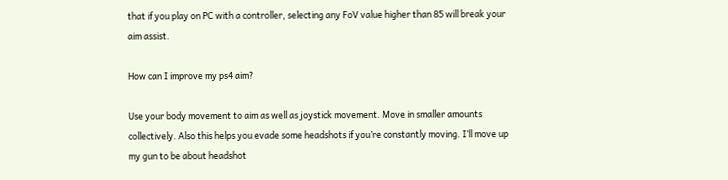that if you play on PC with a controller, selecting any FoV value higher than 85 will break your aim assist.

How can I improve my ps4 aim?

Use your body movement to aim as well as joystick movement. Move in smaller amounts collectively. Also this helps you evade some headshots if you’re constantly moving. I’ll move up my gun to be about headshot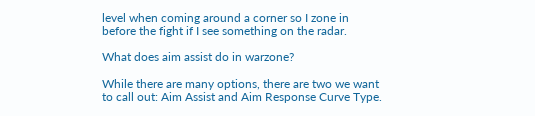level when coming around a corner so I zone in before the fight if I see something on the radar.

What does aim assist do in warzone?

While there are many options, there are two we want to call out: Aim Assist and Aim Response Curve Type.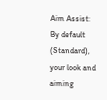Aim Assist: By default (Standard), your look and aiming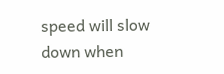speed will slow down when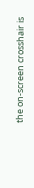the on-screen crosshair is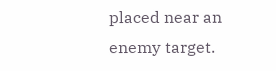placed near an enemy target.